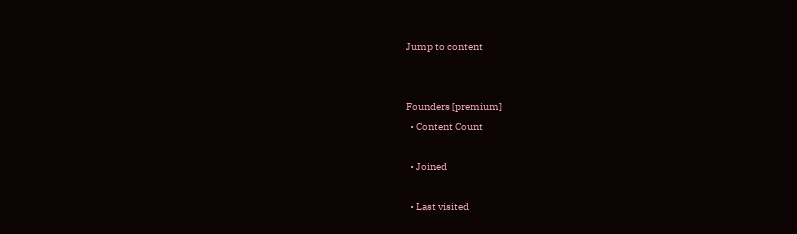Jump to content


Founders [premium]
  • Content Count

  • Joined

  • Last visited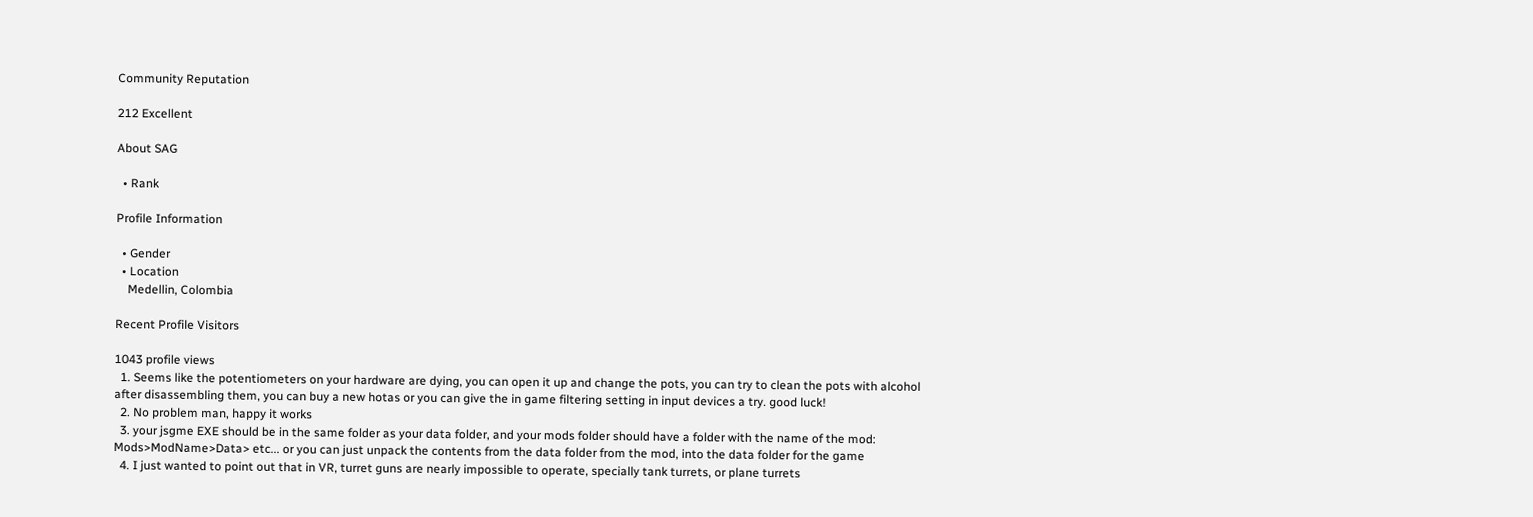Community Reputation

212 Excellent

About SAG

  • Rank

Profile Information

  • Gender
  • Location
    Medellin, Colombia

Recent Profile Visitors

1043 profile views
  1. Seems like the potentiometers on your hardware are dying, you can open it up and change the pots, you can try to clean the pots with alcohol after disassembling them, you can buy a new hotas or you can give the in game filtering setting in input devices a try. good luck!
  2. No problem man, happy it works
  3. your jsgme EXE should be in the same folder as your data folder, and your mods folder should have a folder with the name of the mod: Mods>ModName>Data> etc... or you can just unpack the contents from the data folder from the mod, into the data folder for the game
  4. I just wanted to point out that in VR, turret guns are nearly impossible to operate, specially tank turrets, or plane turrets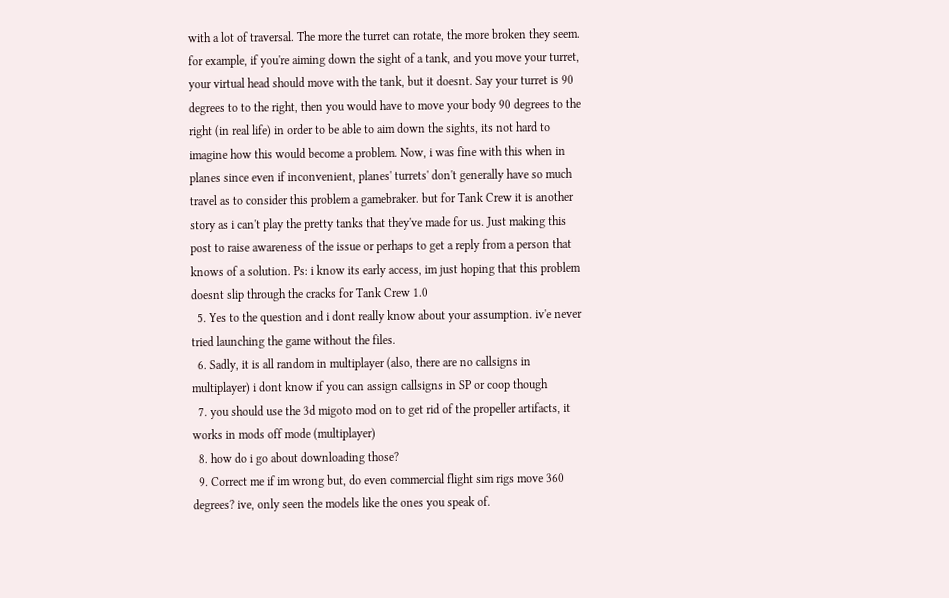with a lot of traversal. The more the turret can rotate, the more broken they seem. for example, if you're aiming down the sight of a tank, and you move your turret, your virtual head should move with the tank, but it doesnt. Say your turret is 90 degrees to to the right, then you would have to move your body 90 degrees to the right (in real life) in order to be able to aim down the sights, its not hard to imagine how this would become a problem. Now, i was fine with this when in planes since even if inconvenient, planes' turrets' don't generally have so much travel as to consider this problem a gamebraker. but for Tank Crew it is another story as i can't play the pretty tanks that they've made for us. Just making this post to raise awareness of the issue or perhaps to get a reply from a person that knows of a solution. Ps: i know its early access, im just hoping that this problem doesnt slip through the cracks for Tank Crew 1.0
  5. Yes to the question and i dont really know about your assumption. iv'e never tried launching the game without the files.
  6. Sadly, it is all random in multiplayer (also, there are no callsigns in multiplayer) i dont know if you can assign callsigns in SP or coop though
  7. you should use the 3d migoto mod on to get rid of the propeller artifacts, it works in mods off mode (multiplayer)
  8. how do i go about downloading those?
  9. Correct me if im wrong but, do even commercial flight sim rigs move 360 degrees? ive, only seen the models like the ones you speak of.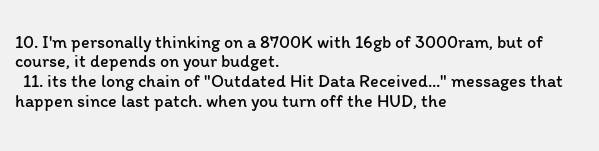10. I'm personally thinking on a 8700K with 16gb of 3000ram, but of course, it depends on your budget.
  11. its the long chain of "Outdated Hit Data Received..." messages that happen since last patch. when you turn off the HUD, the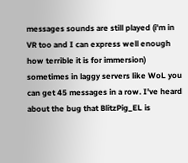messages sounds are still played (i'm in VR too and I can express well enough how terrible it is for immersion) sometimes in laggy servers like WoL you can get 45 messages in a row. I've heard about the bug that BlitzPig_EL is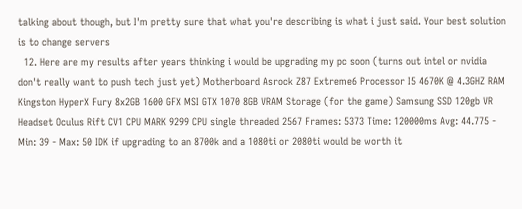talking about though, but I'm pretty sure that what you're describing is what i just said. Your best solution is to change servers
  12. Here are my results after years thinking i would be upgrading my pc soon (turns out intel or nvidia don't really want to push tech just yet) Motherboard Asrock Z87 Extreme6 Processor I5 4670K @ 4.3GHZ RAM Kingston HyperX Fury 8x2GB 1600 GFX MSI GTX 1070 8GB VRAM Storage (for the game) Samsung SSD 120gb VR Headset Oculus Rift CV1 CPU MARK 9299 CPU single threaded 2567 Frames: 5373 Time: 120000ms Avg: 44.775 - Min: 39 - Max: 50 IDK if upgrading to an 8700k and a 1080ti or 2080ti would be worth it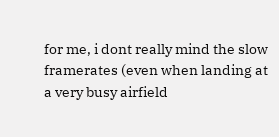for me, i dont really mind the slow framerates (even when landing at a very busy airfield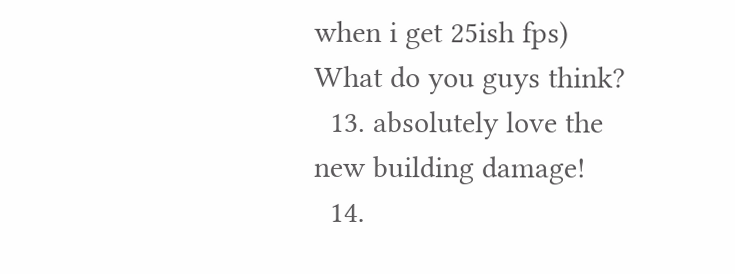when i get 25ish fps) What do you guys think?
  13. absolutely love the new building damage!
  14.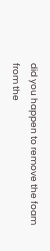did you happen to remove the foam from the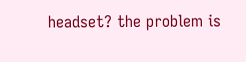headset? the problem is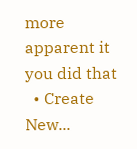more apparent it you did that
  • Create New...